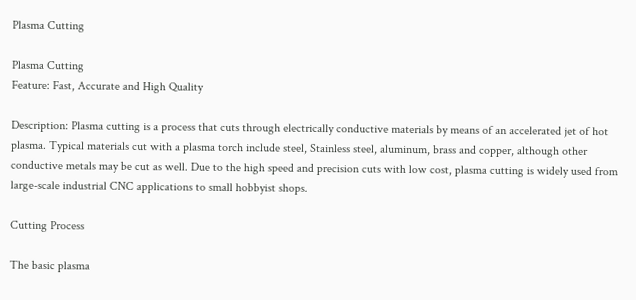Plasma Cutting

Plasma Cutting
Feature: Fast, Accurate and High Quality

Description: Plasma cutting is a process that cuts through electrically conductive materials by means of an accelerated jet of hot plasma. Typical materials cut with a plasma torch include steel, Stainless steel, aluminum, brass and copper, although other conductive metals may be cut as well. Due to the high speed and precision cuts with low cost, plasma cutting is widely used from large-scale industrial CNC applications to small hobbyist shops.

Cutting Process

The basic plasma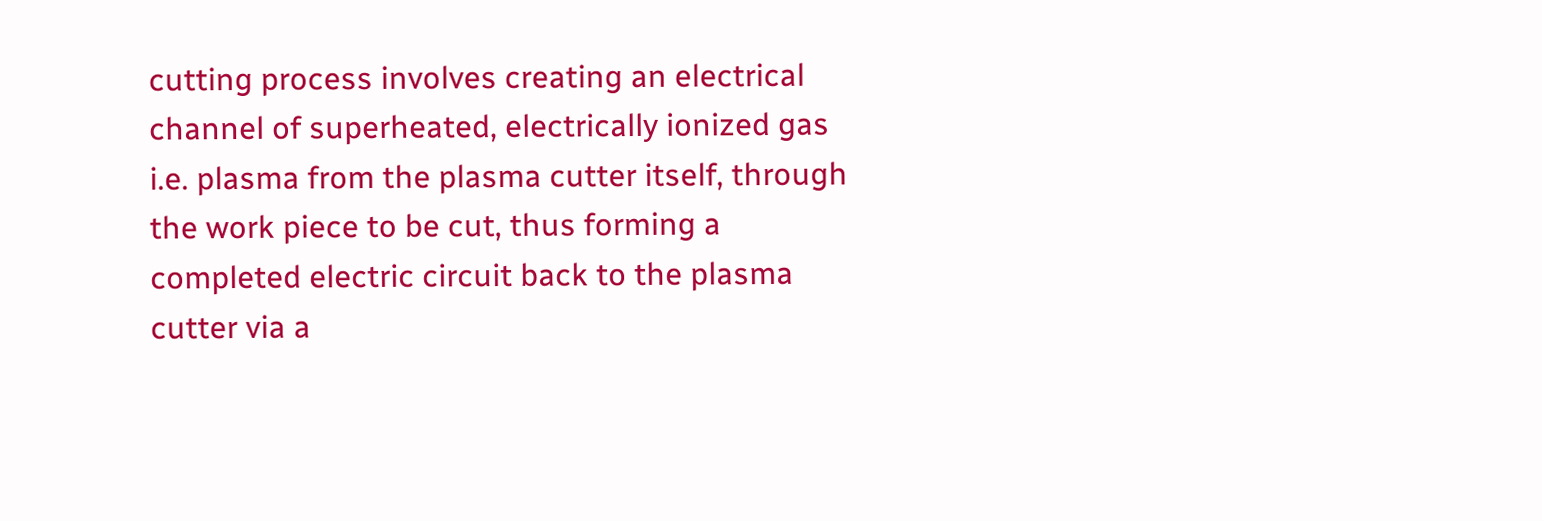cutting process involves creating an electrical channel of superheated, electrically ionized gas i.e. plasma from the plasma cutter itself, through the work piece to be cut, thus forming a completed electric circuit back to the plasma cutter via a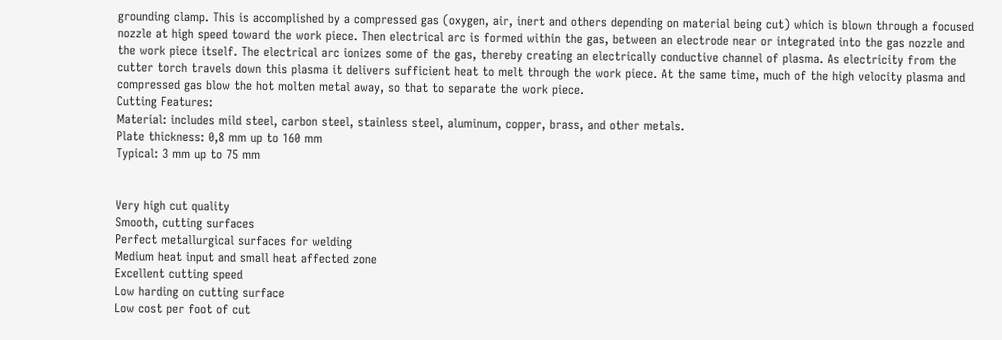grounding clamp. This is accomplished by a compressed gas (oxygen, air, inert and others depending on material being cut) which is blown through a focused nozzle at high speed toward the work piece. Then electrical arc is formed within the gas, between an electrode near or integrated into the gas nozzle and the work piece itself. The electrical arc ionizes some of the gas, thereby creating an electrically conductive channel of plasma. As electricity from the cutter torch travels down this plasma it delivers sufficient heat to melt through the work piece. At the same time, much of the high velocity plasma and compressed gas blow the hot molten metal away, so that to separate the work piece.
Cutting Features:
Material: includes mild steel, carbon steel, stainless steel, aluminum, copper, brass, and other metals.
Plate thickness: 0,8 mm up to 160 mm
Typical: 3 mm up to 75 mm


Very high cut quality
Smooth, cutting surfaces
Perfect metallurgical surfaces for welding
Medium heat input and small heat affected zone
Excellent cutting speed
Low harding on cutting surface
Low cost per foot of cut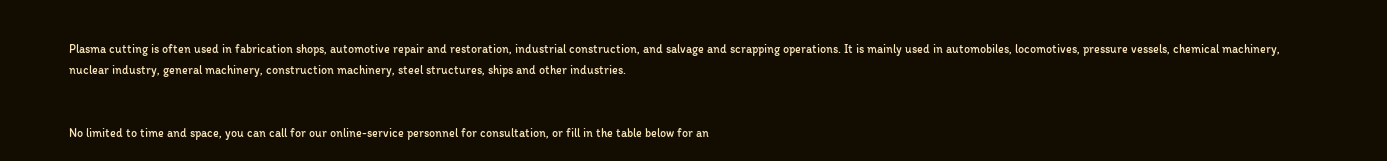Plasma cutting is often used in fabrication shops, automotive repair and restoration, industrial construction, and salvage and scrapping operations. It is mainly used in automobiles, locomotives, pressure vessels, chemical machinery, nuclear industry, general machinery, construction machinery, steel structures, ships and other industries.


No limited to time and space, you can call for our online-service personnel for consultation, or fill in the table below for an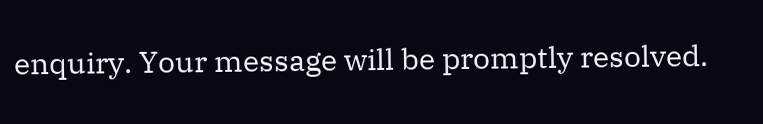enquiry. Your message will be promptly resolved.